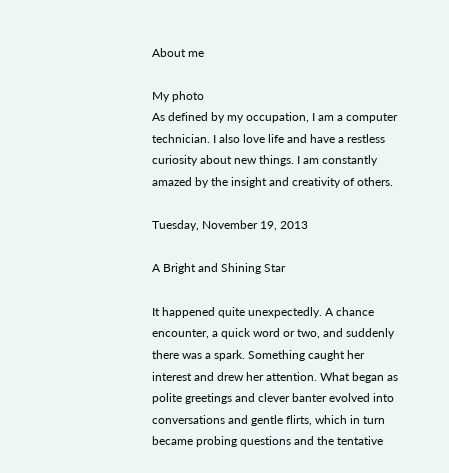About me

My photo
As defined by my occupation, I am a computer technician. I also love life and have a restless curiosity about new things. I am constantly amazed by the insight and creativity of others.

Tuesday, November 19, 2013

A Bright and Shining Star

It happened quite unexpectedly. A chance encounter, a quick word or two, and suddenly there was a spark. Something caught her interest and drew her attention. What began as polite greetings and clever banter evolved into conversations and gentle flirts, which in turn became probing questions and the tentative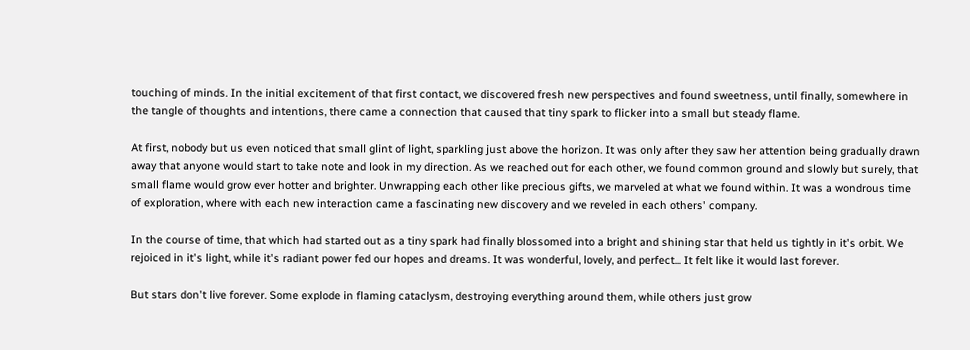touching of minds. In the initial excitement of that first contact, we discovered fresh new perspectives and found sweetness, until finally, somewhere in the tangle of thoughts and intentions, there came a connection that caused that tiny spark to flicker into a small but steady flame.

At first, nobody but us even noticed that small glint of light, sparkling just above the horizon. It was only after they saw her attention being gradually drawn away that anyone would start to take note and look in my direction. As we reached out for each other, we found common ground and slowly but surely, that small flame would grow ever hotter and brighter. Unwrapping each other like precious gifts, we marveled at what we found within. It was a wondrous time of exploration, where with each new interaction came a fascinating new discovery and we reveled in each others' company.

In the course of time, that which had started out as a tiny spark had finally blossomed into a bright and shining star that held us tightly in it's orbit. We rejoiced in it's light, while it's radiant power fed our hopes and dreams. It was wonderful, lovely, and perfect... It felt like it would last forever.

But stars don't live forever. Some explode in flaming cataclysm, destroying everything around them, while others just grow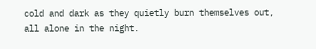cold and dark as they quietly burn themselves out, all alone in the night.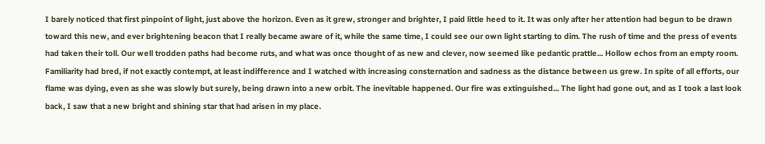I barely noticed that first pinpoint of light, just above the horizon. Even as it grew, stronger and brighter, I paid little heed to it. It was only after her attention had begun to be drawn toward this new, and ever brightening beacon that I really became aware of it, while the same time, I could see our own light starting to dim. The rush of time and the press of events had taken their toll. Our well trodden paths had become ruts, and what was once thought of as new and clever, now seemed like pedantic prattle... Hollow echos from an empty room. Familiarity had bred, if not exactly contempt, at least indifference and I watched with increasing consternation and sadness as the distance between us grew. In spite of all efforts, our flame was dying, even as she was slowly but surely, being drawn into a new orbit. The inevitable happened. Our fire was extinguished... The light had gone out, and as I took a last look back, I saw that a new bright and shining star that had arisen in my place.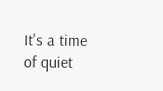It's a time of quiet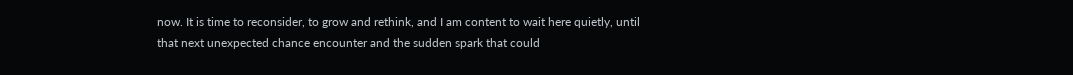now. It is time to reconsider, to grow and rethink, and I am content to wait here quietly, until that next unexpected chance encounter and the sudden spark that could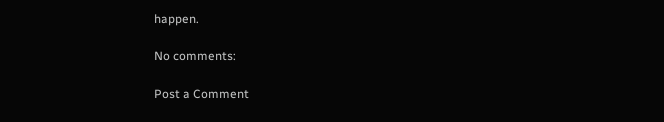happen.

No comments:

Post a Comment